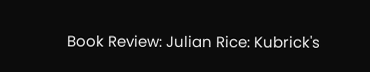Book Review: Julian Rice: Kubrick's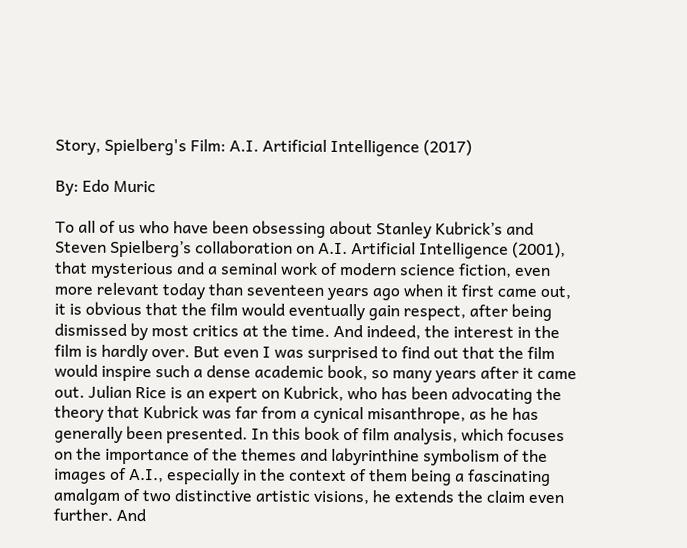Story, Spielberg's Film: A.I. Artificial Intelligence (2017)

By: Edo Muric

To all of us who have been obsessing about Stanley Kubrick’s and Steven Spielberg’s collaboration on A.I. Artificial Intelligence (2001), that mysterious and a seminal work of modern science fiction, even more relevant today than seventeen years ago when it first came out, it is obvious that the film would eventually gain respect, after being dismissed by most critics at the time. And indeed, the interest in the film is hardly over. But even I was surprised to find out that the film would inspire such a dense academic book, so many years after it came out. Julian Rice is an expert on Kubrick, who has been advocating the theory that Kubrick was far from a cynical misanthrope, as he has generally been presented. In this book of film analysis, which focuses on the importance of the themes and labyrinthine symbolism of the images of A.I., especially in the context of them being a fascinating amalgam of two distinctive artistic visions, he extends the claim even further. And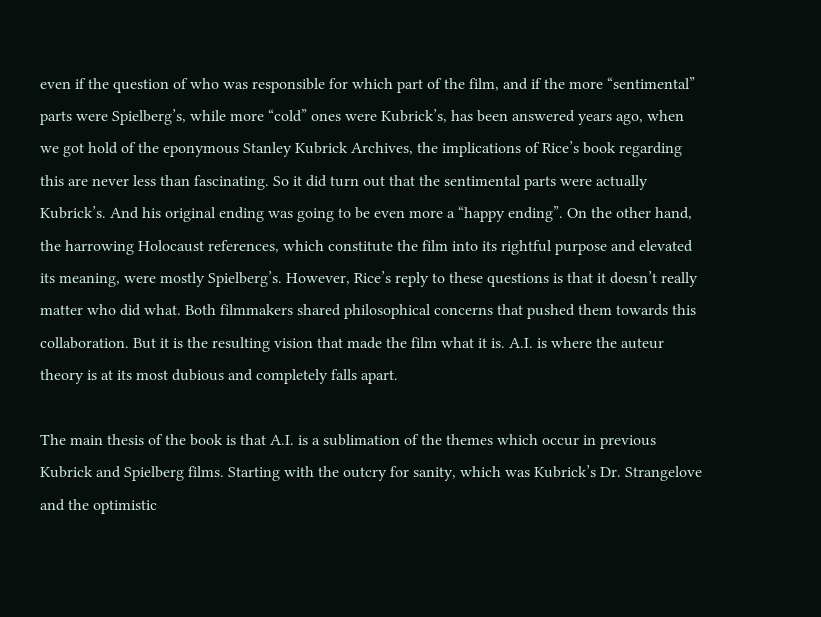even if the question of who was responsible for which part of the film, and if the more “sentimental” parts were Spielberg’s, while more “cold” ones were Kubrick’s, has been answered years ago, when we got hold of the eponymous Stanley Kubrick Archives, the implications of Rice’s book regarding this are never less than fascinating. So it did turn out that the sentimental parts were actually Kubrick’s. And his original ending was going to be even more a “happy ending”. On the other hand, the harrowing Holocaust references, which constitute the film into its rightful purpose and elevated its meaning, were mostly Spielberg’s. However, Rice’s reply to these questions is that it doesn’t really matter who did what. Both filmmakers shared philosophical concerns that pushed them towards this collaboration. But it is the resulting vision that made the film what it is. A.I. is where the auteur theory is at its most dubious and completely falls apart.

The main thesis of the book is that A.I. is a sublimation of the themes which occur in previous Kubrick and Spielberg films. Starting with the outcry for sanity, which was Kubrick’s Dr. Strangelove and the optimistic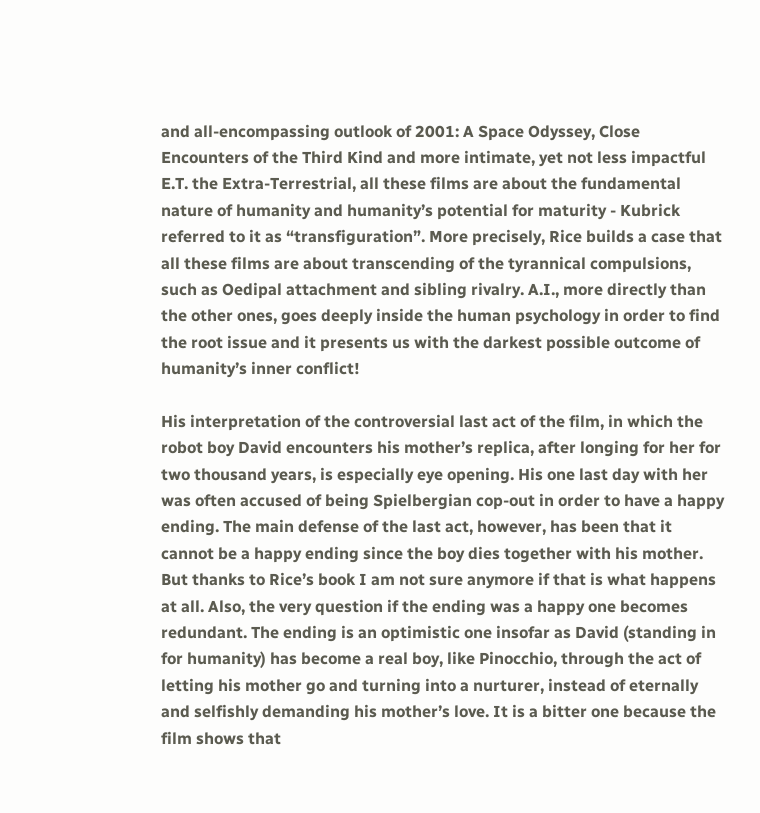and all-encompassing outlook of 2001: A Space Odyssey, Close Encounters of the Third Kind and more intimate, yet not less impactful E.T. the Extra-Terrestrial, all these films are about the fundamental nature of humanity and humanity’s potential for maturity - Kubrick referred to it as “transfiguration”. More precisely, Rice builds a case that all these films are about transcending of the tyrannical compulsions, such as Oedipal attachment and sibling rivalry. A.I., more directly than the other ones, goes deeply inside the human psychology in order to find the root issue and it presents us with the darkest possible outcome of humanity’s inner conflict!

His interpretation of the controversial last act of the film, in which the robot boy David encounters his mother’s replica, after longing for her for two thousand years, is especially eye opening. His one last day with her was often accused of being Spielbergian cop-out in order to have a happy ending. The main defense of the last act, however, has been that it cannot be a happy ending since the boy dies together with his mother. But thanks to Rice’s book I am not sure anymore if that is what happens at all. Also, the very question if the ending was a happy one becomes redundant. The ending is an optimistic one insofar as David (standing in for humanity) has become a real boy, like Pinocchio, through the act of letting his mother go and turning into a nurturer, instead of eternally and selfishly demanding his mother’s love. It is a bitter one because the film shows that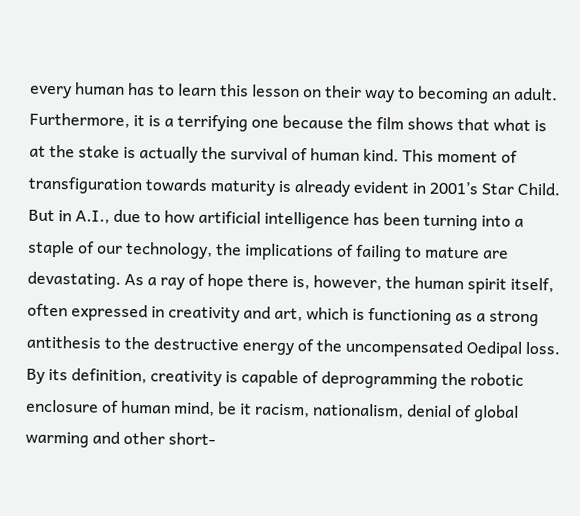every human has to learn this lesson on their way to becoming an adult. Furthermore, it is a terrifying one because the film shows that what is at the stake is actually the survival of human kind. This moment of transfiguration towards maturity is already evident in 2001’s Star Child. But in A.I., due to how artificial intelligence has been turning into a staple of our technology, the implications of failing to mature are devastating. As a ray of hope there is, however, the human spirit itself, often expressed in creativity and art, which is functioning as a strong antithesis to the destructive energy of the uncompensated Oedipal loss. By its definition, creativity is capable of deprogramming the robotic enclosure of human mind, be it racism, nationalism, denial of global warming and other short-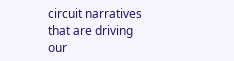circuit narratives that are driving our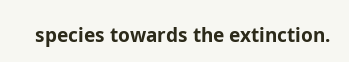species towards the extinction.